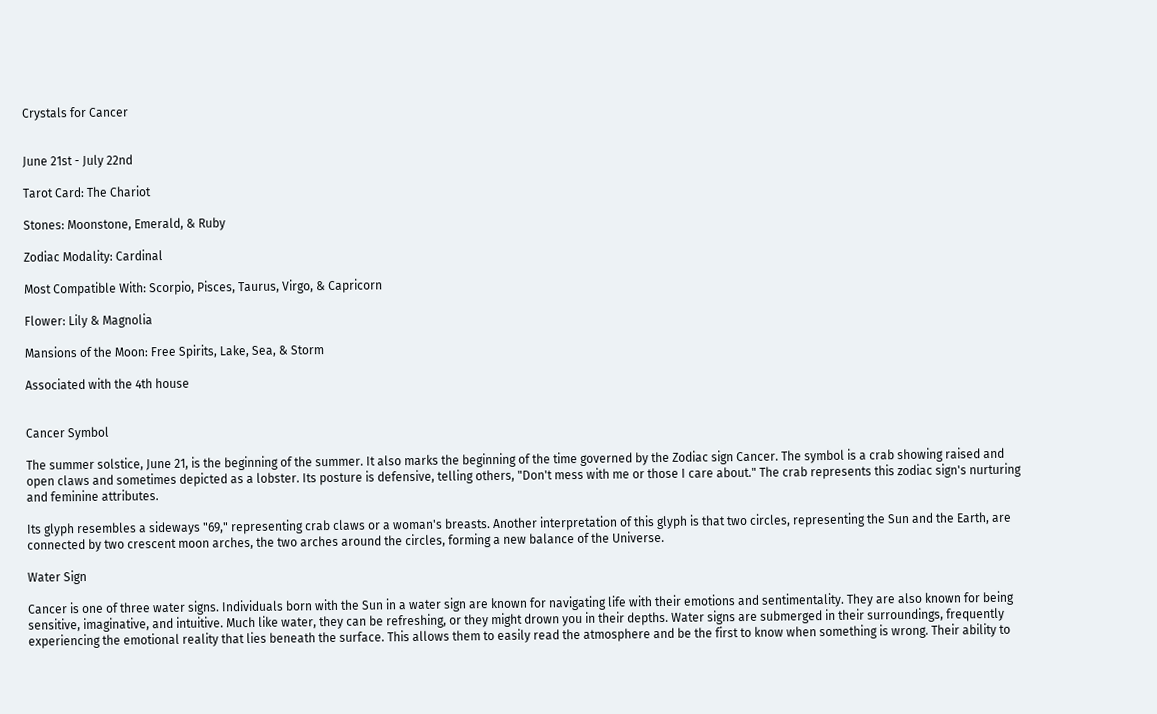Crystals for Cancer


June 21st - July 22nd

Tarot Card: The Chariot

Stones: Moonstone, Emerald, & Ruby

Zodiac Modality: Cardinal

Most Compatible With: Scorpio, Pisces, Taurus, Virgo, & Capricorn

Flower: Lily & Magnolia

Mansions of the Moon: Free Spirits, Lake, Sea, & Storm

Associated with the 4th house


Cancer Symbol

The summer solstice, June 21, is the beginning of the summer. It also marks the beginning of the time governed by the Zodiac sign Cancer. The symbol is a crab showing raised and open claws and sometimes depicted as a lobster. Its posture is defensive, telling others, "Don't mess with me or those I care about." The crab represents this zodiac sign's nurturing and feminine attributes.

Its glyph resembles a sideways "69," representing crab claws or a woman's breasts. Another interpretation of this glyph is that two circles, representing the Sun and the Earth, are connected by two crescent moon arches, the two arches around the circles, forming a new balance of the Universe.

Water Sign

Cancer is one of three water signs. Individuals born with the Sun in a water sign are known for navigating life with their emotions and sentimentality. They are also known for being sensitive, imaginative, and intuitive. Much like water, they can be refreshing, or they might drown you in their depths. Water signs are submerged in their surroundings, frequently experiencing the emotional reality that lies beneath the surface. This allows them to easily read the atmosphere and be the first to know when something is wrong. Their ability to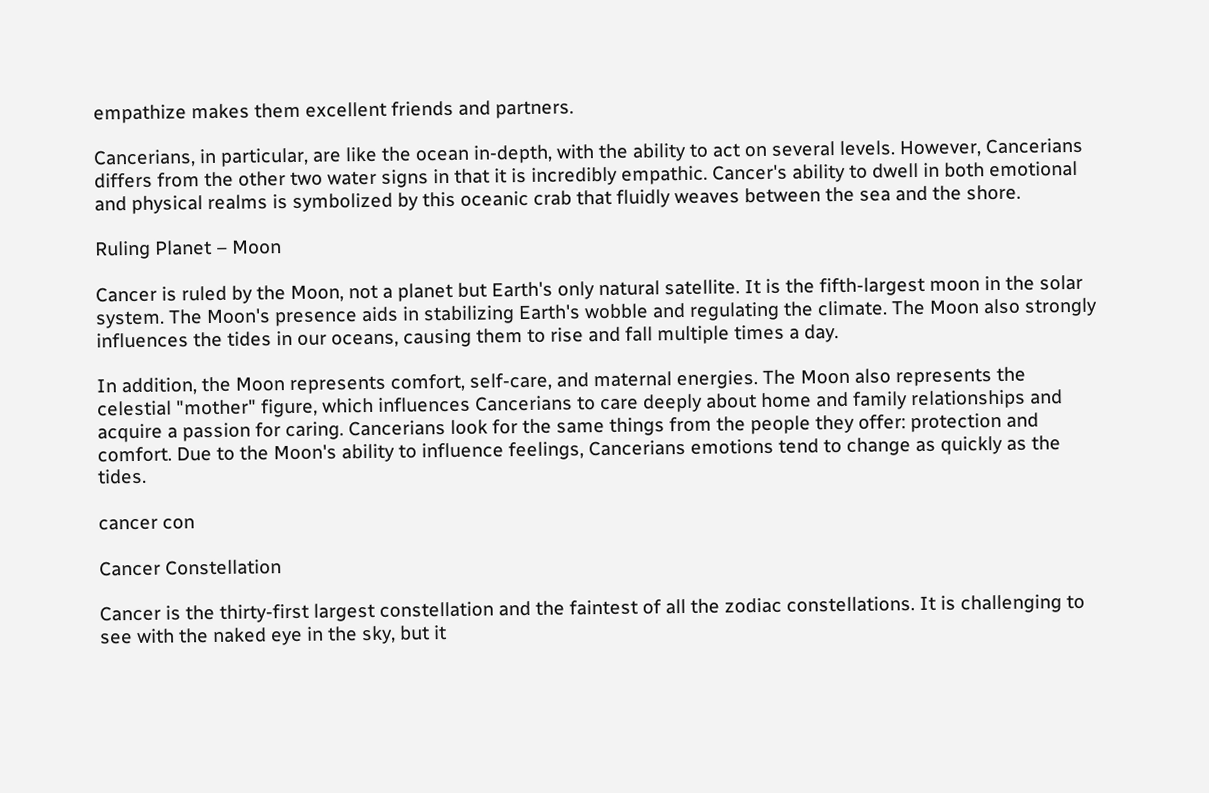empathize makes them excellent friends and partners.

Cancerians, in particular, are like the ocean in-depth, with the ability to act on several levels. However, Cancerians differs from the other two water signs in that it is incredibly empathic. Cancer's ability to dwell in both emotional and physical realms is symbolized by this oceanic crab that fluidly weaves between the sea and the shore.

Ruling Planet – Moon

Cancer is ruled by the Moon, not a planet but Earth's only natural satellite. It is the fifth-largest moon in the solar system. The Moon's presence aids in stabilizing Earth's wobble and regulating the climate. The Moon also strongly influences the tides in our oceans, causing them to rise and fall multiple times a day.

In addition, the Moon represents comfort, self-care, and maternal energies. The Moon also represents the celestial "mother" figure, which influences Cancerians to care deeply about home and family relationships and acquire a passion for caring. Cancerians look for the same things from the people they offer: protection and comfort. Due to the Moon's ability to influence feelings, Cancerians emotions tend to change as quickly as the tides.

cancer con

Cancer Constellation

Cancer is the thirty-first largest constellation and the faintest of all the zodiac constellations. It is challenging to see with the naked eye in the sky, but it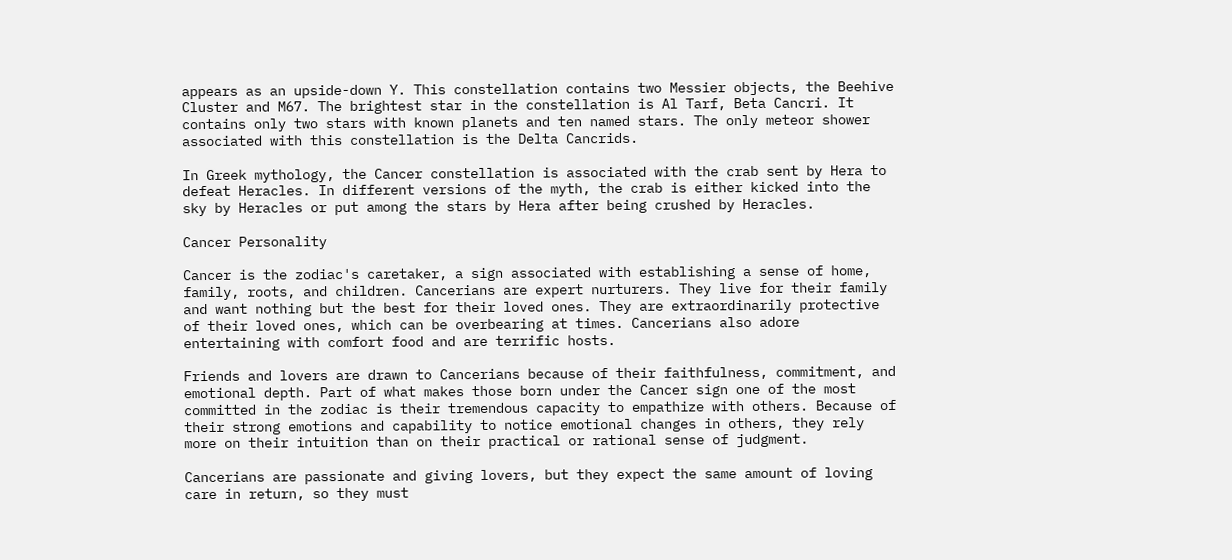appears as an upside-down Y. This constellation contains two Messier objects, the Beehive Cluster and M67. The brightest star in the constellation is Al Tarf, Beta Cancri. It contains only two stars with known planets and ten named stars. The only meteor shower associated with this constellation is the Delta Cancrids.

In Greek mythology, the Cancer constellation is associated with the crab sent by Hera to defeat Heracles. In different versions of the myth, the crab is either kicked into the sky by Heracles or put among the stars by Hera after being crushed by Heracles.

Cancer Personality

Cancer is the zodiac's caretaker, a sign associated with establishing a sense of home, family, roots, and children. Cancerians are expert nurturers. They live for their family and want nothing but the best for their loved ones. They are extraordinarily protective of their loved ones, which can be overbearing at times. Cancerians also adore entertaining with comfort food and are terrific hosts.

Friends and lovers are drawn to Cancerians because of their faithfulness, commitment, and emotional depth. Part of what makes those born under the Cancer sign one of the most committed in the zodiac is their tremendous capacity to empathize with others. Because of their strong emotions and capability to notice emotional changes in others, they rely more on their intuition than on their practical or rational sense of judgment.

Cancerians are passionate and giving lovers, but they expect the same amount of loving care in return, so they must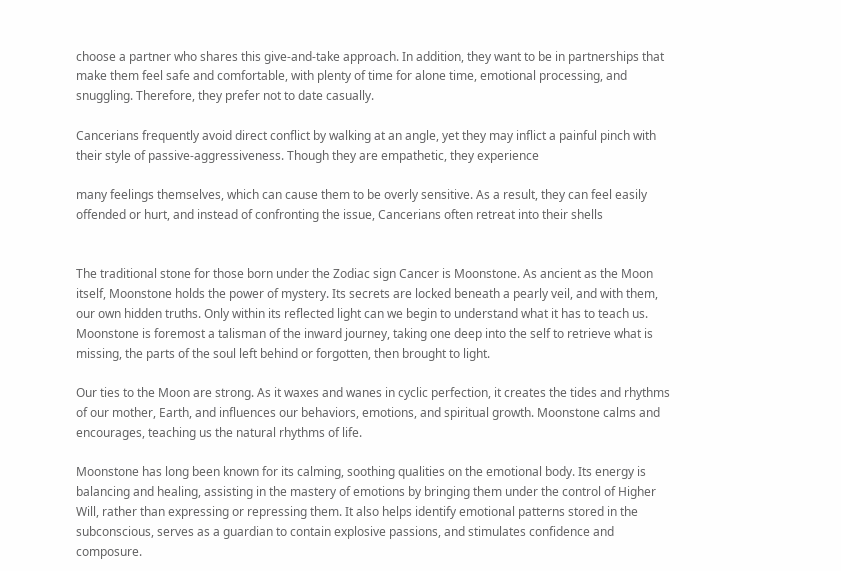choose a partner who shares this give-and-take approach. In addition, they want to be in partnerships that make them feel safe and comfortable, with plenty of time for alone time, emotional processing, and snuggling. Therefore, they prefer not to date casually.

Cancerians frequently avoid direct conflict by walking at an angle, yet they may inflict a painful pinch with their style of passive-aggressiveness. Though they are empathetic, they experience

many feelings themselves, which can cause them to be overly sensitive. As a result, they can feel easily offended or hurt, and instead of confronting the issue, Cancerians often retreat into their shells


The traditional stone for those born under the Zodiac sign Cancer is Moonstone. As ancient as the Moon itself, Moonstone holds the power of mystery. Its secrets are locked beneath a pearly veil, and with them, our own hidden truths. Only within its reflected light can we begin to understand what it has to teach us. Moonstone is foremost a talisman of the inward journey, taking one deep into the self to retrieve what is missing, the parts of the soul left behind or forgotten, then brought to light.

Our ties to the Moon are strong. As it waxes and wanes in cyclic perfection, it creates the tides and rhythms of our mother, Earth, and influences our behaviors, emotions, and spiritual growth. Moonstone calms and encourages, teaching us the natural rhythms of life.

Moonstone has long been known for its calming, soothing qualities on the emotional body. Its energy is balancing and healing, assisting in the mastery of emotions by bringing them under the control of Higher Will, rather than expressing or repressing them. It also helps identify emotional patterns stored in the subconscious, serves as a guardian to contain explosive passions, and stimulates confidence and composure.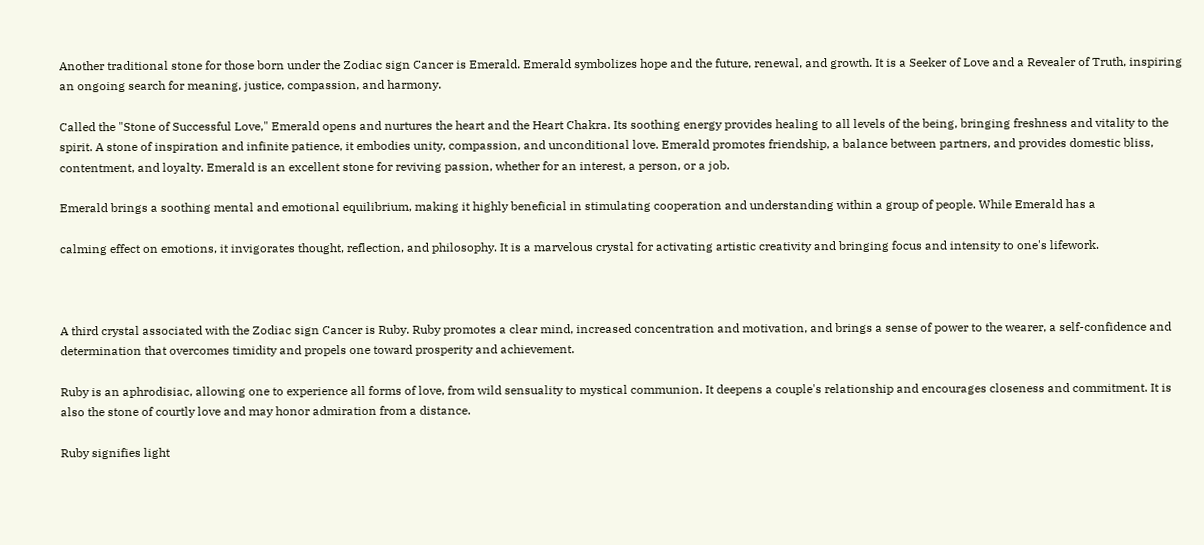Another traditional stone for those born under the Zodiac sign Cancer is Emerald. Emerald symbolizes hope and the future, renewal, and growth. It is a Seeker of Love and a Revealer of Truth, inspiring an ongoing search for meaning, justice, compassion, and harmony.

Called the "Stone of Successful Love," Emerald opens and nurtures the heart and the Heart Chakra. Its soothing energy provides healing to all levels of the being, bringing freshness and vitality to the spirit. A stone of inspiration and infinite patience, it embodies unity, compassion, and unconditional love. Emerald promotes friendship, a balance between partners, and provides domestic bliss, contentment, and loyalty. Emerald is an excellent stone for reviving passion, whether for an interest, a person, or a job.

Emerald brings a soothing mental and emotional equilibrium, making it highly beneficial in stimulating cooperation and understanding within a group of people. While Emerald has a

calming effect on emotions, it invigorates thought, reflection, and philosophy. It is a marvelous crystal for activating artistic creativity and bringing focus and intensity to one's lifework.



A third crystal associated with the Zodiac sign Cancer is Ruby. Ruby promotes a clear mind, increased concentration and motivation, and brings a sense of power to the wearer, a self-confidence and determination that overcomes timidity and propels one toward prosperity and achievement.

Ruby is an aphrodisiac, allowing one to experience all forms of love, from wild sensuality to mystical communion. It deepens a couple's relationship and encourages closeness and commitment. It is also the stone of courtly love and may honor admiration from a distance.

Ruby signifies light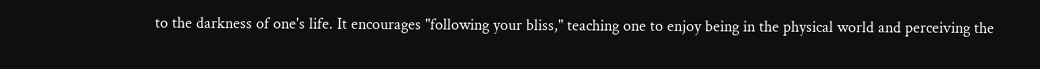to the darkness of one's life. It encourages "following your bliss," teaching one to enjoy being in the physical world and perceiving the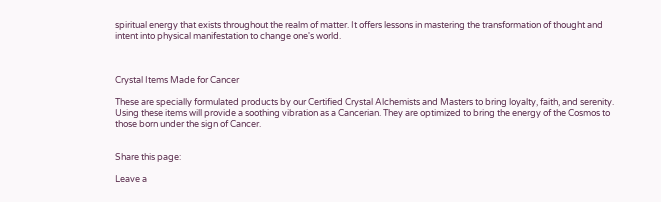spiritual energy that exists throughout the realm of matter. It offers lessons in mastering the transformation of thought and intent into physical manifestation to change one's world.



Crystal Items Made for Cancer

These are specially formulated products by our Certified Crystal Alchemists and Masters to bring loyalty, faith, and serenity. Using these items will provide a soothing vibration as a Cancerian. They are optimized to bring the energy of the Cosmos to those born under the sign of Cancer.


Share this page:

Leave a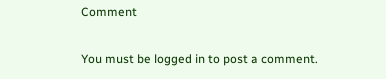Comment

You must be logged in to post a comment.